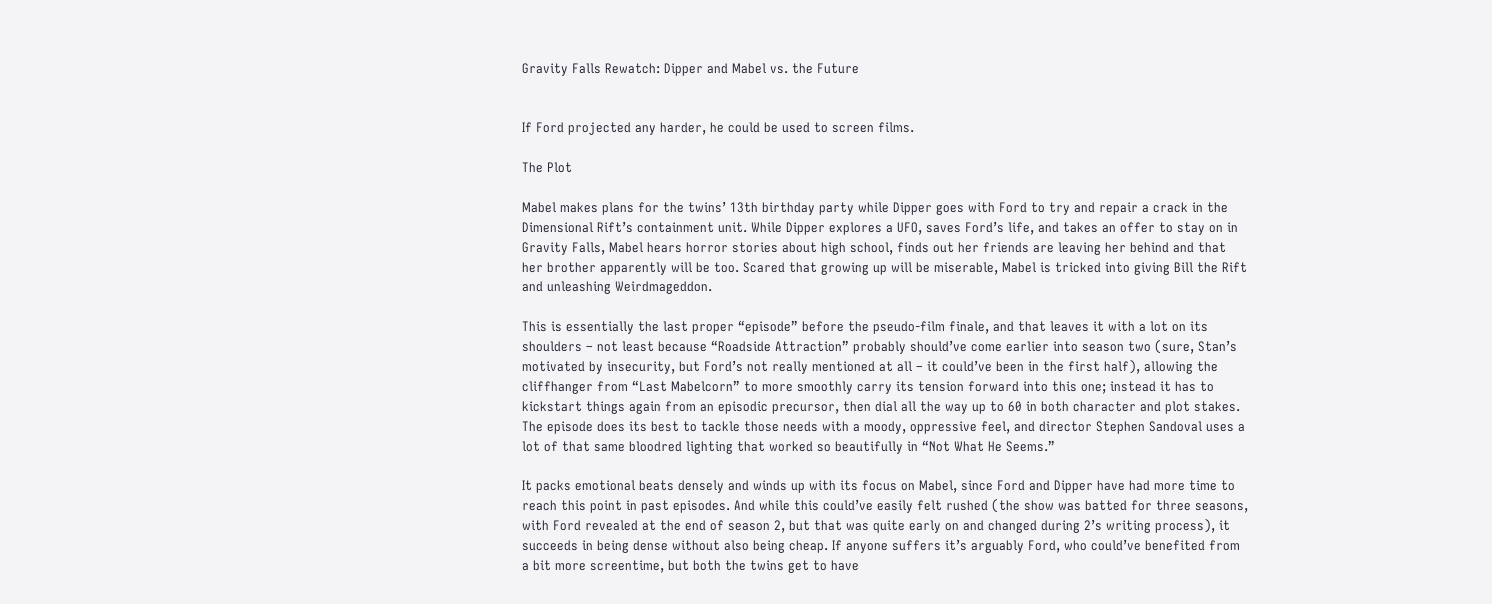Gravity Falls Rewatch: Dipper and Mabel vs. the Future


If Ford projected any harder, he could be used to screen films.

The Plot

Mabel makes plans for the twins’ 13th birthday party while Dipper goes with Ford to try and repair a crack in the Dimensional Rift’s containment unit. While Dipper explores a UFO, saves Ford’s life, and takes an offer to stay on in Gravity Falls, Mabel hears horror stories about high school, finds out her friends are leaving her behind and that her brother apparently will be too. Scared that growing up will be miserable, Mabel is tricked into giving Bill the Rift and unleashing Weirdmageddon.

This is essentially the last proper “episode” before the pseudo-film finale, and that leaves it with a lot on its shoulders – not least because “Roadside Attraction” probably should’ve come earlier into season two (sure, Stan’s motivated by insecurity, but Ford’s not really mentioned at all – it could’ve been in the first half), allowing the cliffhanger from “Last Mabelcorn” to more smoothly carry its tension forward into this one; instead it has to kickstart things again from an episodic precursor, then dial all the way up to 60 in both character and plot stakes. The episode does its best to tackle those needs with a moody, oppressive feel, and director Stephen Sandoval uses a lot of that same bloodred lighting that worked so beautifully in “Not What He Seems.”

It packs emotional beats densely and winds up with its focus on Mabel, since Ford and Dipper have had more time to reach this point in past episodes. And while this could’ve easily felt rushed (the show was batted for three seasons, with Ford revealed at the end of season 2, but that was quite early on and changed during 2’s writing process), it succeeds in being dense without also being cheap. If anyone suffers it’s arguably Ford, who could’ve benefited from a bit more screentime, but both the twins get to have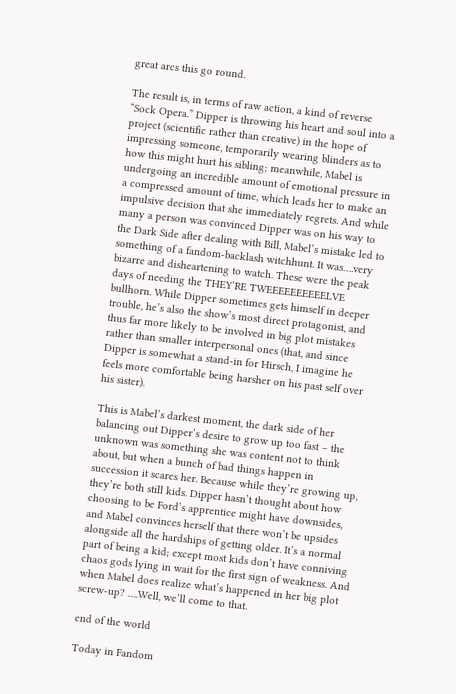great arcs this go round.

The result is, in terms of raw action, a kind of reverse “Sock Opera.” Dipper is throwing his heart and soul into a project (scientific rather than creative) in the hope of impressing someone, temporarily wearing blinders as to how this might hurt his sibling; meanwhile, Mabel is undergoing an incredible amount of emotional pressure in a compressed amount of time, which leads her to make an impulsive decision that she immediately regrets. And while many a person was convinced Dipper was on his way to the Dark Side after dealing with Bill, Mabel’s mistake led to something of a fandom-backlash witchhunt. It was….very bizarre and disheartening to watch. These were the peak days of needing the THEY’RE TWEEEEEEEEEELVE bullhorn. While Dipper sometimes gets himself in deeper trouble, he’s also the show’s most direct protagonist, and thus far more likely to be involved in big plot mistakes rather than smaller interpersonal ones (that, and since Dipper is somewhat a stand-in for Hirsch, I imagine he feels more comfortable being harsher on his past self over his sister).

This is Mabel’s darkest moment, the dark side of her balancing out Dipper’s desire to grow up too fast – the unknown was something she was content not to think about, but when a bunch of bad things happen in succession it scares her. Because while they’re growing up, they’re both still kids. Dipper hasn’t thought about how choosing to be Ford’s apprentice might have downsides, and Mabel convinces herself that there won’t be upsides alongside all the hardships of getting older. It’s a normal part of being a kid; except most kids don’t have conniving chaos gods lying in wait for the first sign of weakness. And when Mabel does realize what’s happened in her big plot screw-up? ….Well, we’ll come to that.

end of the world

Today in Fandom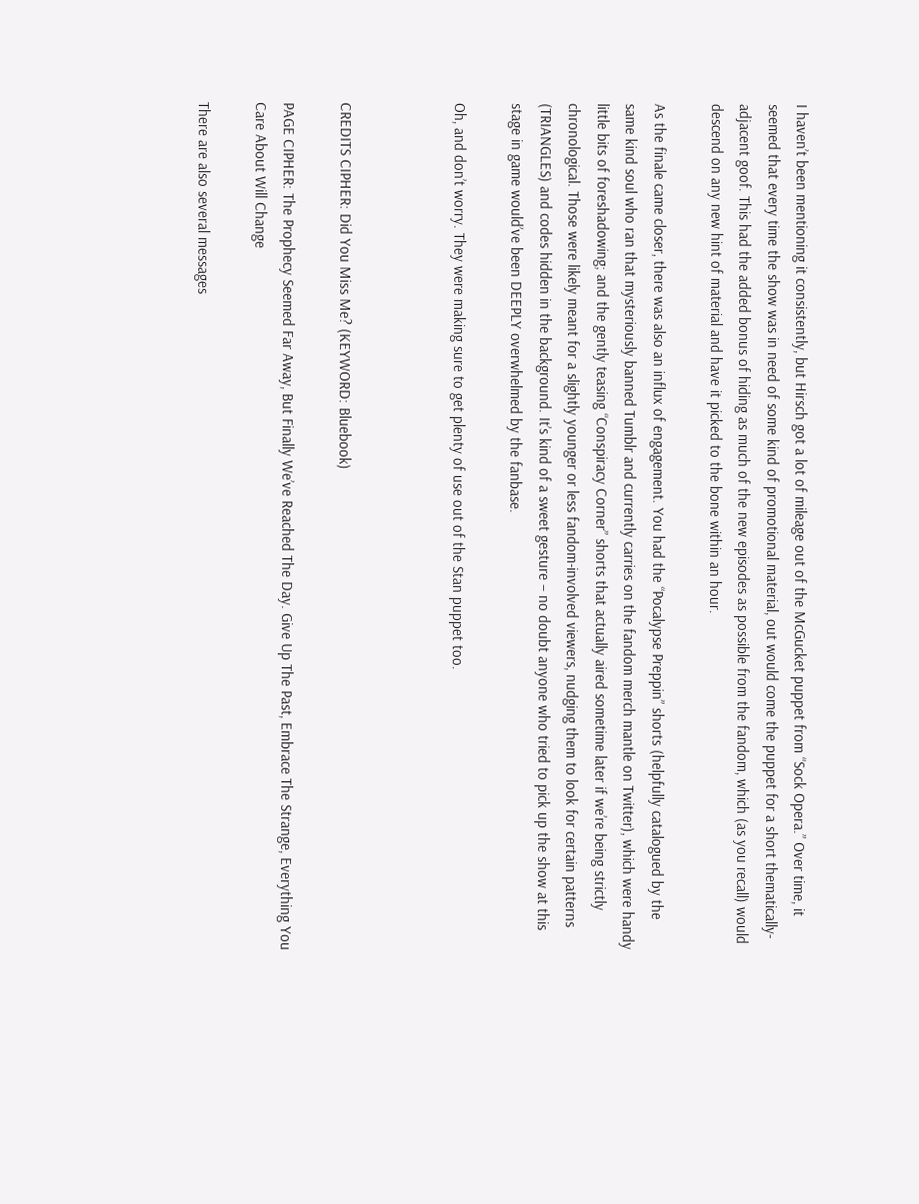I haven’t been mentioning it consistently, but Hirsch got a lot of mileage out of the McGucket puppet from “Sock Opera.” Over time, it seemed that every time the show was in need of some kind of promotional material, out would come the puppet for a short thematically-adjacent goof. This had the added bonus of hiding as much of the new episodes as possible from the fandom, which (as you recall) would descend on any new hint of material and have it picked to the bone within an hour.

As the finale came closer, there was also an influx of engagement. You had the “Pocalypse Preppin” shorts (helpfully catalogued by the same kind soul who ran that mysteriously banned Tumblr and currently carries on the fandom merch mantle on Twitter), which were handy little bits of foreshadowing; and the gently teasing “Conspiracy Corner” shorts that actually aired sometime later if we’re being strictly chronological. Those were likely meant for a slightly younger or less fandom-involved viewers, nudging them to look for certain patterns (TRIANGLES) and codes hidden in the background. It’s kind of a sweet gesture – no doubt anyone who tried to pick up the show at this stage in game would’ve been DEEPLY overwhelmed by the fanbase.

Oh, and don’t worry. They were making sure to get plenty of use out of the Stan puppet too.



CREDITS CIPHER: Did You Miss Me? (KEYWORD: Bluebook)

PAGE CIPHER: The Prophecy Seemed Far Away, But Finally We’ve Reached The Day. Give Up The Past, Embrace The Strange, Everything You Care About Will Change

There are also several messages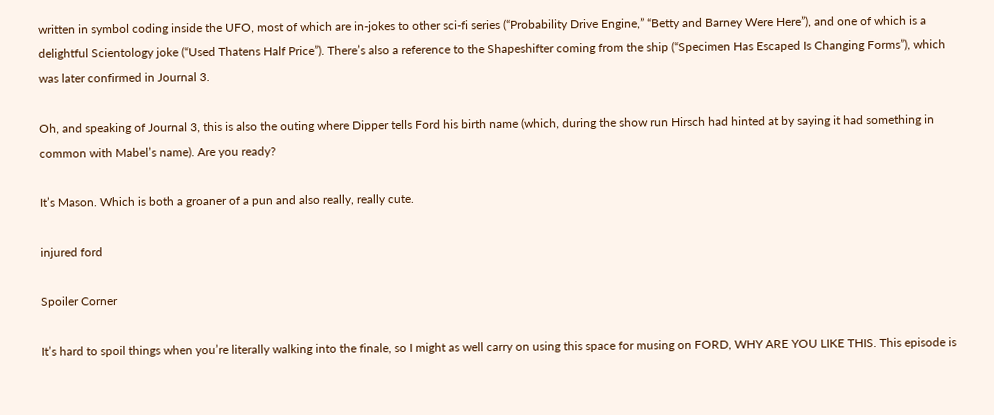written in symbol coding inside the UFO, most of which are in-jokes to other sci-fi series (“Probability Drive Engine,” “Betty and Barney Were Here”), and one of which is a delightful Scientology joke (“Used Thatens Half Price”). There’s also a reference to the Shapeshifter coming from the ship (“Specimen Has Escaped Is Changing Forms”), which was later confirmed in Journal 3.

Oh, and speaking of Journal 3, this is also the outing where Dipper tells Ford his birth name (which, during the show run Hirsch had hinted at by saying it had something in common with Mabel’s name). Are you ready?

It’s Mason. Which is both a groaner of a pun and also really, really cute.

injured ford

Spoiler Corner

It’s hard to spoil things when you’re literally walking into the finale, so I might as well carry on using this space for musing on FORD, WHY ARE YOU LIKE THIS. This episode is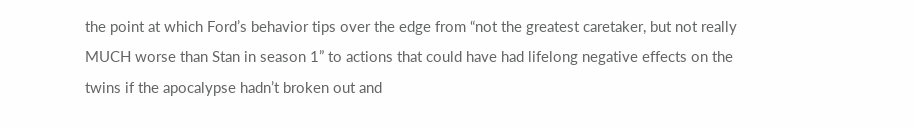the point at which Ford’s behavior tips over the edge from “not the greatest caretaker, but not really MUCH worse than Stan in season 1” to actions that could have had lifelong negative effects on the twins if the apocalypse hadn’t broken out and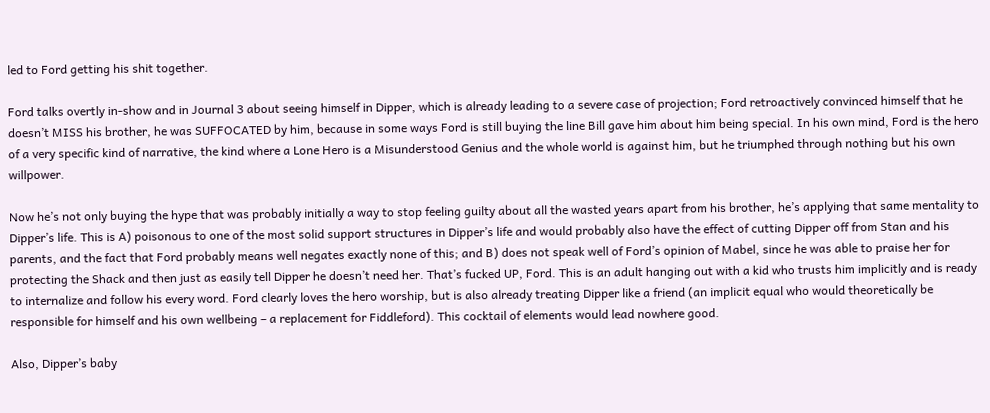led to Ford getting his shit together.

Ford talks overtly in-show and in Journal 3 about seeing himself in Dipper, which is already leading to a severe case of projection; Ford retroactively convinced himself that he doesn’t MISS his brother, he was SUFFOCATED by him, because in some ways Ford is still buying the line Bill gave him about him being special. In his own mind, Ford is the hero of a very specific kind of narrative, the kind where a Lone Hero is a Misunderstood Genius and the whole world is against him, but he triumphed through nothing but his own willpower.

Now he’s not only buying the hype that was probably initially a way to stop feeling guilty about all the wasted years apart from his brother, he’s applying that same mentality to Dipper’s life. This is A) poisonous to one of the most solid support structures in Dipper’s life and would probably also have the effect of cutting Dipper off from Stan and his parents, and the fact that Ford probably means well negates exactly none of this; and B) does not speak well of Ford’s opinion of Mabel, since he was able to praise her for protecting the Shack and then just as easily tell Dipper he doesn’t need her. That’s fucked UP, Ford. This is an adult hanging out with a kid who trusts him implicitly and is ready to internalize and follow his every word. Ford clearly loves the hero worship, but is also already treating Dipper like a friend (an implicit equal who would theoretically be responsible for himself and his own wellbeing – a replacement for Fiddleford). This cocktail of elements would lead nowhere good.

Also, Dipper’s baby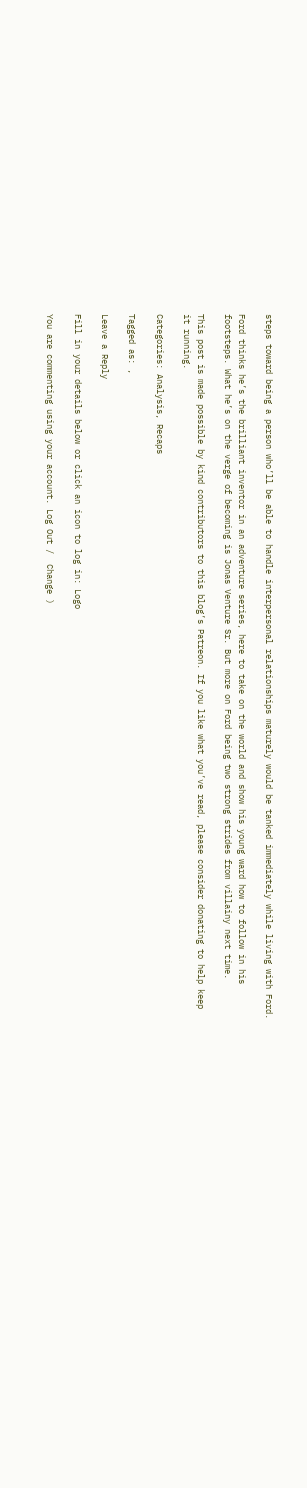steps toward being a person who’ll be able to handle interpersonal relationships maturely would be tanked immediately while living with Ford.

Ford thinks he’s the brilliant inventor in an adventure series, here to take on the world and show his young ward how to follow in his footsteps. What he’s on the verge of becoming is Jonas Venture Sr. But more on Ford being two strong strides from villainy next time.

This post is made possible by kind contributors to this blog’s Patreon. If you like what you’ve read, please consider donating to help keep it running.

Categories: Analysis, Recaps

Tagged as: ,

Leave a Reply

Fill in your details below or click an icon to log in: Logo

You are commenting using your account. Log Out /  Change )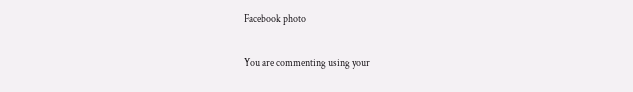Facebook photo

You are commenting using your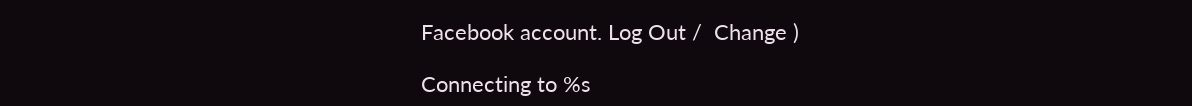Facebook account. Log Out /  Change )

Connecting to %s